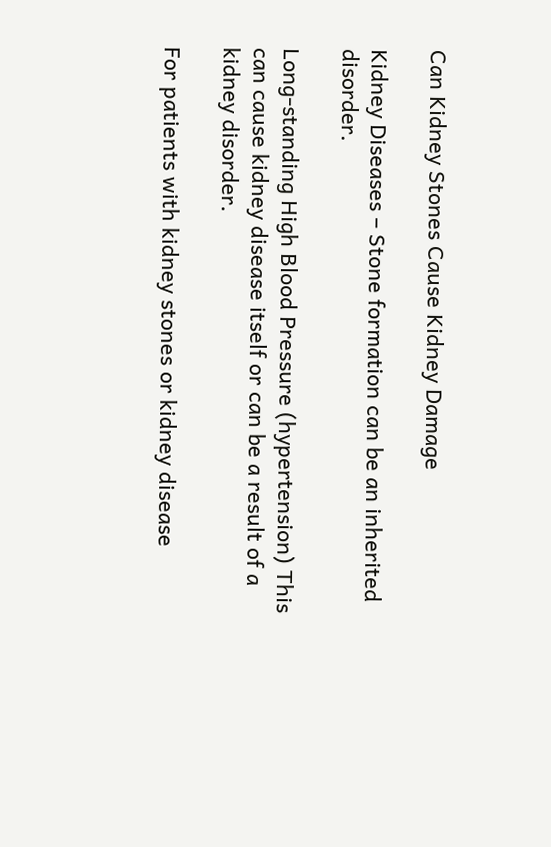Can Kidney Stones Cause Kidney Damage

Kidney Diseases – Stone formation can be an inherited disorder.

Long-standing High Blood Pressure (hypertension) This can cause kidney disease itself or can be a result of a kidney disorder.

For patients with kidney stones or kidney disease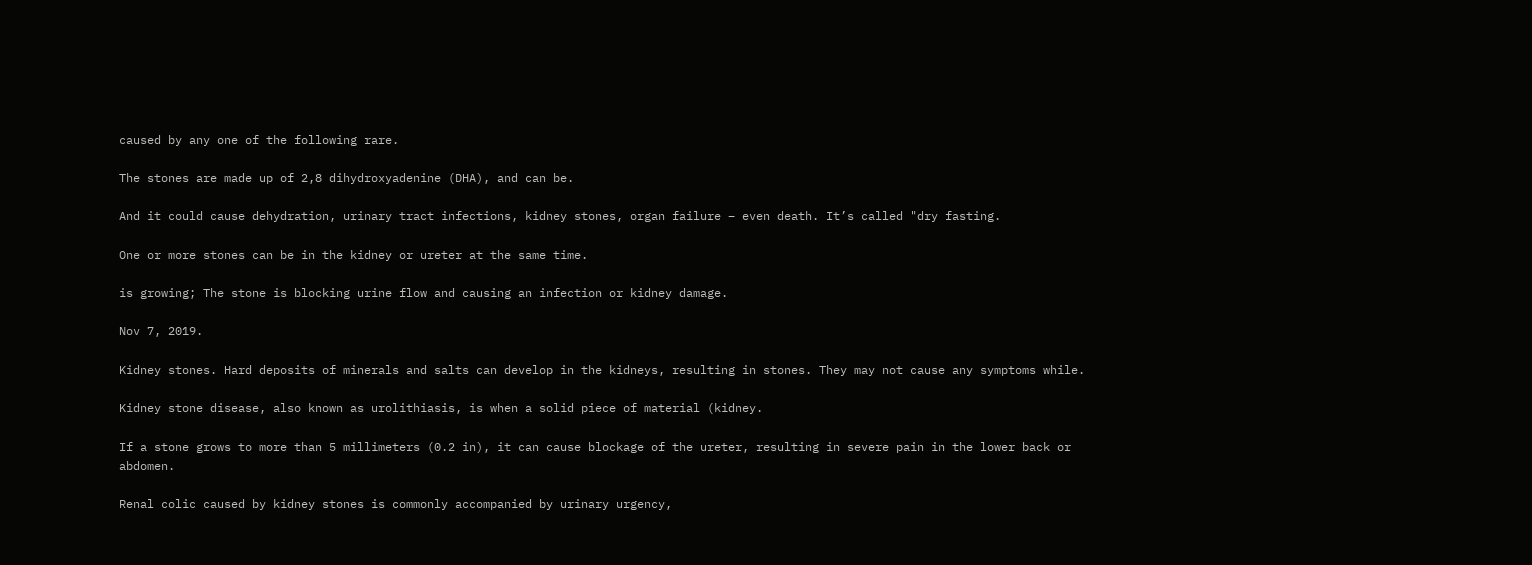caused by any one of the following rare.

The stones are made up of 2,8 dihydroxyadenine (DHA), and can be.

And it could cause dehydration, urinary tract infections, kidney stones, organ failure – even death. It’s called "dry fasting.

One or more stones can be in the kidney or ureter at the same time.

is growing; The stone is blocking urine flow and causing an infection or kidney damage.

Nov 7, 2019.

Kidney stones. Hard deposits of minerals and salts can develop in the kidneys, resulting in stones. They may not cause any symptoms while.

Kidney stone disease, also known as urolithiasis, is when a solid piece of material (kidney.

If a stone grows to more than 5 millimeters (0.2 in), it can cause blockage of the ureter, resulting in severe pain in the lower back or abdomen.

Renal colic caused by kidney stones is commonly accompanied by urinary urgency,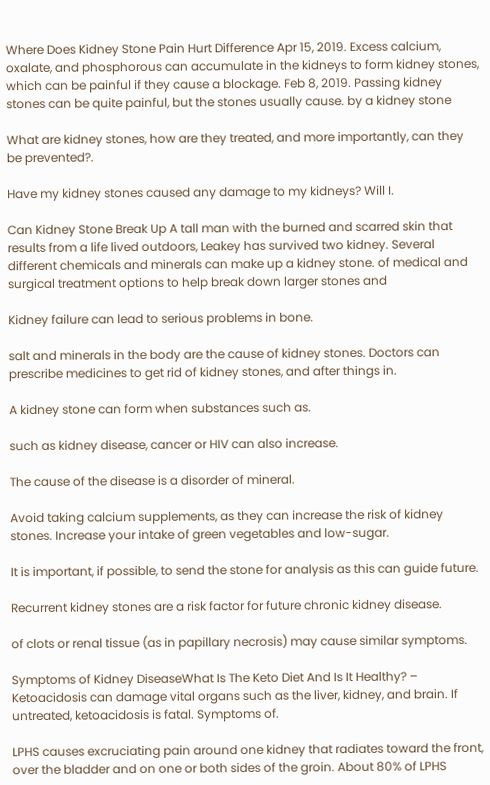Where Does Kidney Stone Pain Hurt Difference Apr 15, 2019. Excess calcium, oxalate, and phosphorous can accumulate in the kidneys to form kidney stones, which can be painful if they cause a blockage. Feb 8, 2019. Passing kidney stones can be quite painful, but the stones usually cause. by a kidney stone

What are kidney stones, how are they treated, and more importantly, can they be prevented?.

Have my kidney stones caused any damage to my kidneys? Will I.

Can Kidney Stone Break Up A tall man with the burned and scarred skin that results from a life lived outdoors, Leakey has survived two kidney. Several different chemicals and minerals can make up a kidney stone. of medical and surgical treatment options to help break down larger stones and

Kidney failure can lead to serious problems in bone.

salt and minerals in the body are the cause of kidney stones. Doctors can prescribe medicines to get rid of kidney stones, and after things in.

A kidney stone can form when substances such as.

such as kidney disease, cancer or HIV can also increase.

The cause of the disease is a disorder of mineral.

Avoid taking calcium supplements, as they can increase the risk of kidney stones. Increase your intake of green vegetables and low-sugar.

It is important, if possible, to send the stone for analysis as this can guide future.

Recurrent kidney stones are a risk factor for future chronic kidney disease.

of clots or renal tissue (as in papillary necrosis) may cause similar symptoms.

Symptoms of Kidney DiseaseWhat Is The Keto Diet And Is It Healthy? – Ketoacidosis can damage vital organs such as the liver, kidney, and brain. If untreated, ketoacidosis is fatal. Symptoms of.

LPHS causes excruciating pain around one kidney that radiates toward the front, over the bladder and on one or both sides of the groin. About 80% of LPHS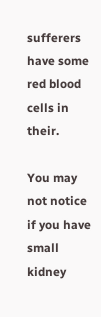sufferers have some red blood cells in their.

You may not notice if you have small kidney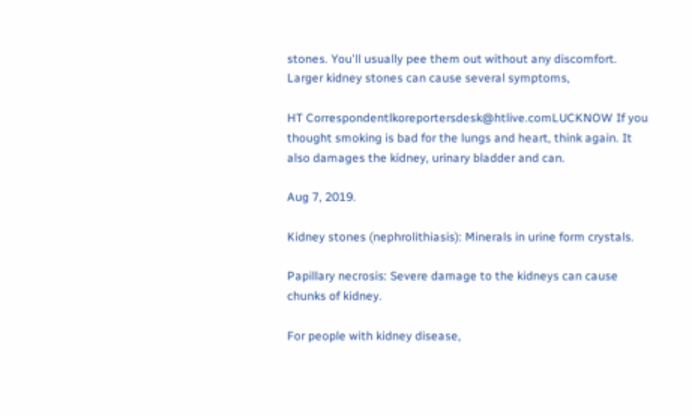stones. You'll usually pee them out without any discomfort. Larger kidney stones can cause several symptoms,

HT Correspondentlkoreportersdesk@htlive.comLUCKNOW If you thought smoking is bad for the lungs and heart, think again. It also damages the kidney, urinary bladder and can.

Aug 7, 2019.

Kidney stones (nephrolithiasis): Minerals in urine form crystals.

Papillary necrosis: Severe damage to the kidneys can cause chunks of kidney.

For people with kidney disease,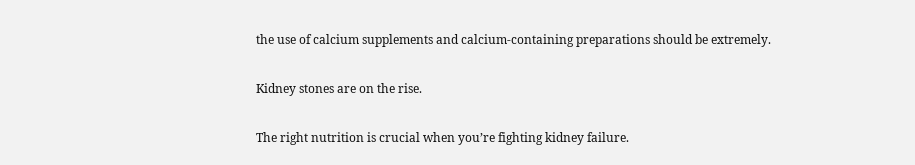the use of calcium supplements and calcium-containing preparations should be extremely.

Kidney stones are on the rise.

The right nutrition is crucial when you’re fighting kidney failure.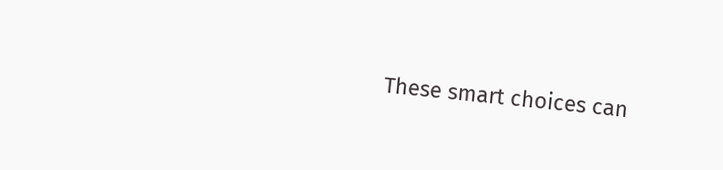These smart choices can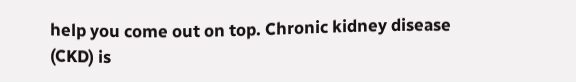help you come out on top. Chronic kidney disease (CKD) is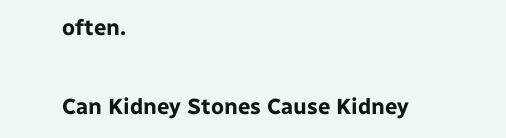often.

Can Kidney Stones Cause Kidney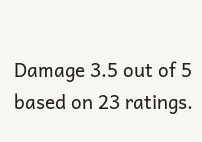Damage 3.5 out of 5 based on 23 ratings.